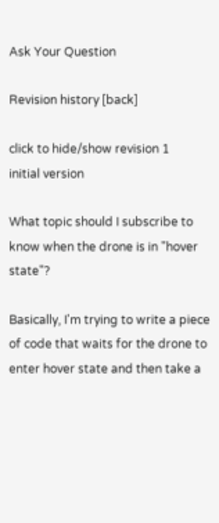Ask Your Question

Revision history [back]

click to hide/show revision 1
initial version

What topic should I subscribe to know when the drone is in "hover state"?

Basically, I'm trying to write a piece of code that waits for the drone to enter hover state and then take a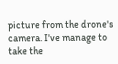picture from the drone's camera. I've manage to take the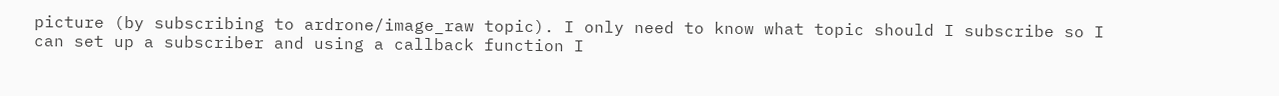picture (by subscribing to ardrone/image_raw topic). I only need to know what topic should I subscribe so I can set up a subscriber and using a callback function I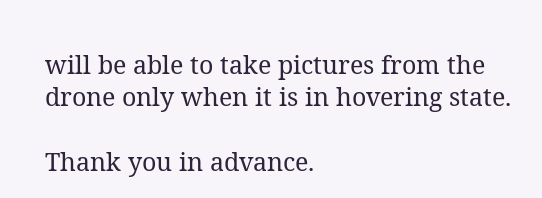will be able to take pictures from the drone only when it is in hovering state.

Thank you in advance.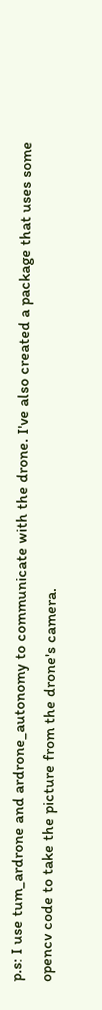p.s: I use tum_ardrone and ardrone_autonomy to communicate with the drone. I've also created a package that uses some opencv code to take the picture from the drone's camera.